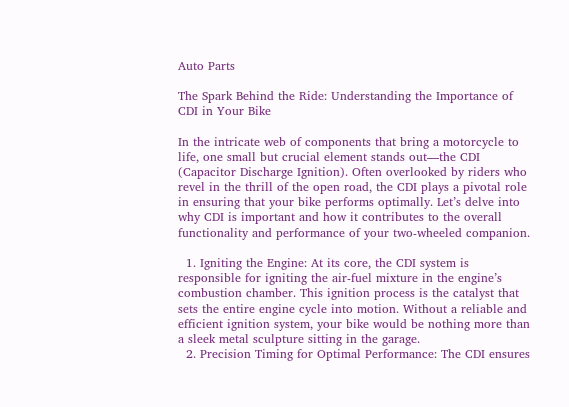Auto Parts

The Spark Behind the Ride: Understanding the Importance of CDI in Your Bike

In the intricate web of components that bring a motorcycle to life, one small but crucial element stands out—the CDI (Capacitor Discharge Ignition). Often overlooked by riders who revel in the thrill of the open road, the CDI plays a pivotal role in ensuring that your bike performs optimally. Let’s delve into why CDI is important and how it contributes to the overall functionality and performance of your two-wheeled companion.

  1. Igniting the Engine: At its core, the CDI system is responsible for igniting the air-fuel mixture in the engine’s combustion chamber. This ignition process is the catalyst that sets the entire engine cycle into motion. Without a reliable and efficient ignition system, your bike would be nothing more than a sleek metal sculpture sitting in the garage.
  2. Precision Timing for Optimal Performance: The CDI ensures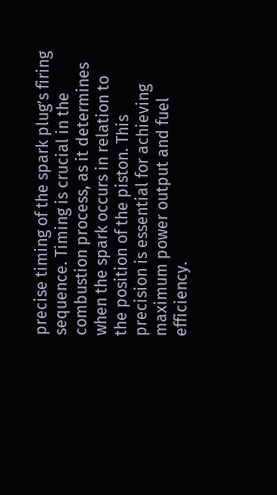precise timing of the spark plug’s firing sequence. Timing is crucial in the combustion process, as it determines when the spark occurs in relation to the position of the piston. This precision is essential for achieving maximum power output and fuel efficiency.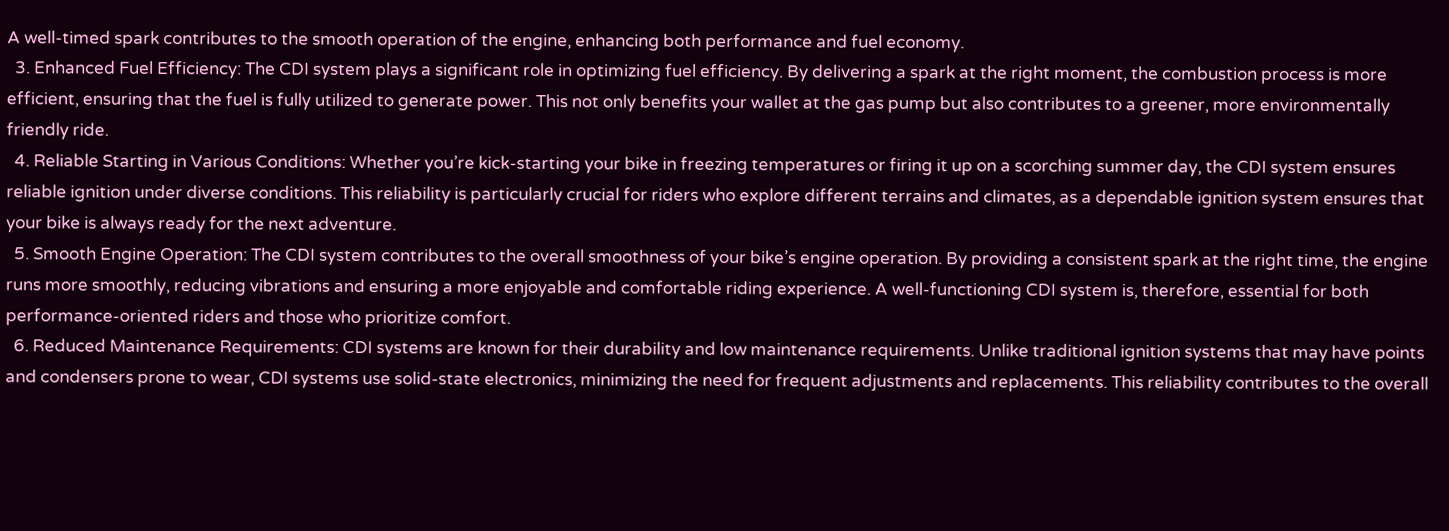A well-timed spark contributes to the smooth operation of the engine, enhancing both performance and fuel economy.
  3. Enhanced Fuel Efficiency: The CDI system plays a significant role in optimizing fuel efficiency. By delivering a spark at the right moment, the combustion process is more efficient, ensuring that the fuel is fully utilized to generate power. This not only benefits your wallet at the gas pump but also contributes to a greener, more environmentally friendly ride.
  4. Reliable Starting in Various Conditions: Whether you’re kick-starting your bike in freezing temperatures or firing it up on a scorching summer day, the CDI system ensures reliable ignition under diverse conditions. This reliability is particularly crucial for riders who explore different terrains and climates, as a dependable ignition system ensures that your bike is always ready for the next adventure.
  5. Smooth Engine Operation: The CDI system contributes to the overall smoothness of your bike’s engine operation. By providing a consistent spark at the right time, the engine runs more smoothly, reducing vibrations and ensuring a more enjoyable and comfortable riding experience. A well-functioning CDI system is, therefore, essential for both performance-oriented riders and those who prioritize comfort.
  6. Reduced Maintenance Requirements: CDI systems are known for their durability and low maintenance requirements. Unlike traditional ignition systems that may have points and condensers prone to wear, CDI systems use solid-state electronics, minimizing the need for frequent adjustments and replacements. This reliability contributes to the overall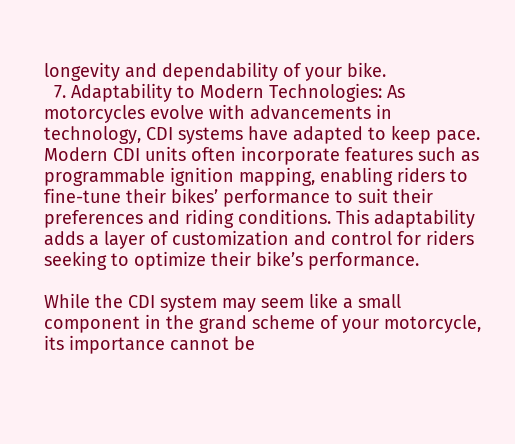longevity and dependability of your bike.
  7. Adaptability to Modern Technologies: As motorcycles evolve with advancements in technology, CDI systems have adapted to keep pace. Modern CDI units often incorporate features such as programmable ignition mapping, enabling riders to fine-tune their bikes’ performance to suit their preferences and riding conditions. This adaptability adds a layer of customization and control for riders seeking to optimize their bike’s performance.

While the CDI system may seem like a small component in the grand scheme of your motorcycle, its importance cannot be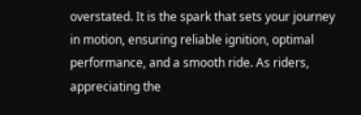overstated. It is the spark that sets your journey in motion, ensuring reliable ignition, optimal performance, and a smooth ride. As riders, appreciating the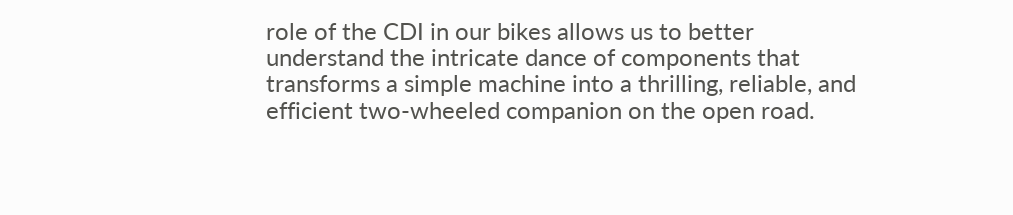role of the CDI in our bikes allows us to better understand the intricate dance of components that transforms a simple machine into a thrilling, reliable, and efficient two-wheeled companion on the open road.